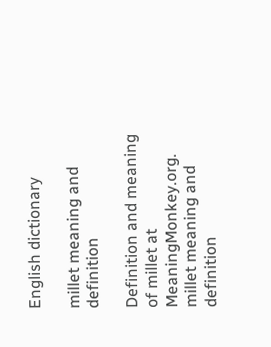English dictionary

millet meaning and definition

Definition and meaning of millet at MeaningMonkey.org. millet meaning and definition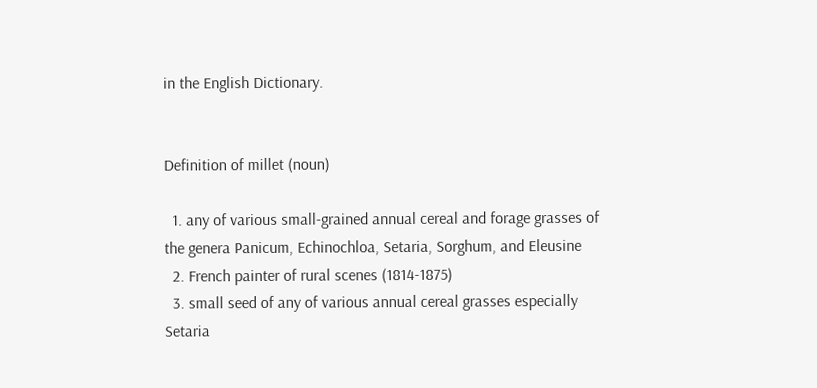in the English Dictionary.


Definition of millet (noun)

  1. any of various small-grained annual cereal and forage grasses of the genera Panicum, Echinochloa, Setaria, Sorghum, and Eleusine
  2. French painter of rural scenes (1814-1875)
  3. small seed of any of various annual cereal grasses especially Setaria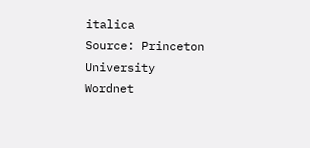italica
Source: Princeton University Wordnet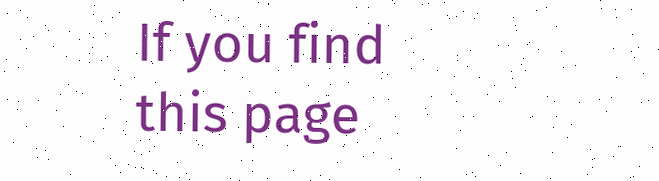If you find this page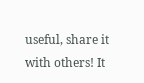useful, share it with others! It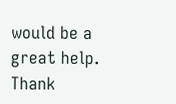would be a great help. Thank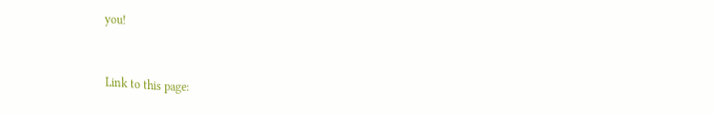you!


Link to this page: